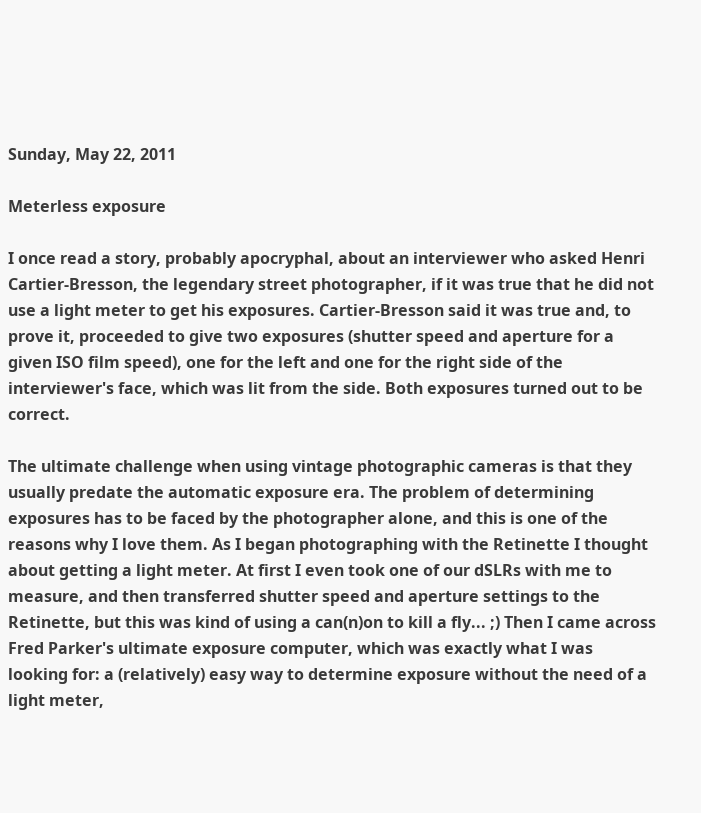Sunday, May 22, 2011

Meterless exposure

I once read a story, probably apocryphal, about an interviewer who asked Henri Cartier-Bresson, the legendary street photographer, if it was true that he did not use a light meter to get his exposures. Cartier-Bresson said it was true and, to prove it, proceeded to give two exposures (shutter speed and aperture for a given ISO film speed), one for the left and one for the right side of the interviewer's face, which was lit from the side. Both exposures turned out to be correct.

The ultimate challenge when using vintage photographic cameras is that they usually predate the automatic exposure era. The problem of determining exposures has to be faced by the photographer alone, and this is one of the reasons why I love them. As I began photographing with the Retinette I thought about getting a light meter. At first I even took one of our dSLRs with me to measure, and then transferred shutter speed and aperture settings to the Retinette, but this was kind of using a can(n)on to kill a fly... ;) Then I came across Fred Parker's ultimate exposure computer, which was exactly what I was looking for: a (relatively) easy way to determine exposure without the need of a light meter,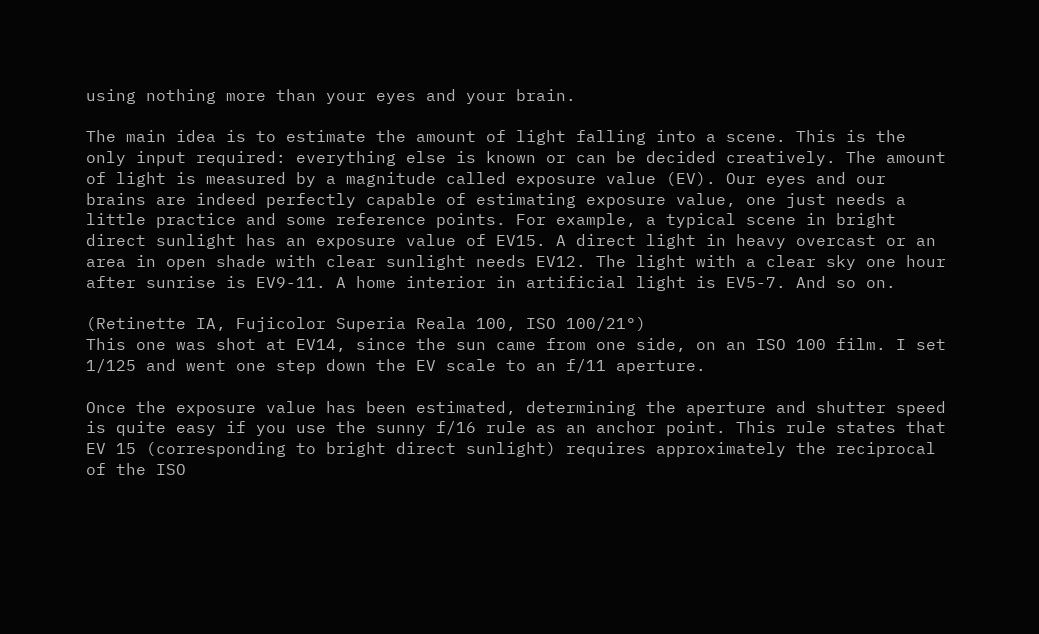using nothing more than your eyes and your brain.

The main idea is to estimate the amount of light falling into a scene. This is the only input required: everything else is known or can be decided creatively. The amount of light is measured by a magnitude called exposure value (EV). Our eyes and our brains are indeed perfectly capable of estimating exposure value, one just needs a little practice and some reference points. For example, a typical scene in bright direct sunlight has an exposure value of EV15. A direct light in heavy overcast or an area in open shade with clear sunlight needs EV12. The light with a clear sky one hour after sunrise is EV9-11. A home interior in artificial light is EV5-7. And so on.

(Retinette IA, Fujicolor Superia Reala 100, ISO 100/21°)
This one was shot at EV14, since the sun came from one side, on an ISO 100 film. I set 1/125 and went one step down the EV scale to an f/11 aperture.

Once the exposure value has been estimated, determining the aperture and shutter speed is quite easy if you use the sunny f/16 rule as an anchor point. This rule states that EV 15 (corresponding to bright direct sunlight) requires approximately the reciprocal of the ISO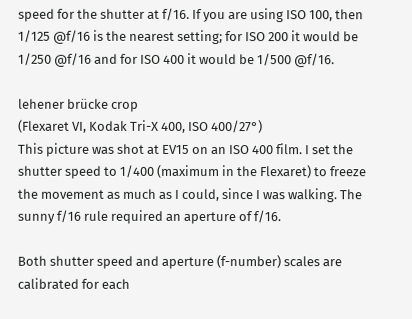speed for the shutter at f/16. If you are using ISO 100, then 1/125 @f/16 is the nearest setting; for ISO 200 it would be 1/250 @f/16 and for ISO 400 it would be 1/500 @f/16.

lehener brücke crop
(Flexaret VI, Kodak Tri-X 400, ISO 400/27°)
This picture was shot at EV15 on an ISO 400 film. I set the shutter speed to 1/400 (maximum in the Flexaret) to freeze the movement as much as I could, since I was walking. The sunny f/16 rule required an aperture of f/16.

Both shutter speed and aperture (f-number) scales are calibrated for each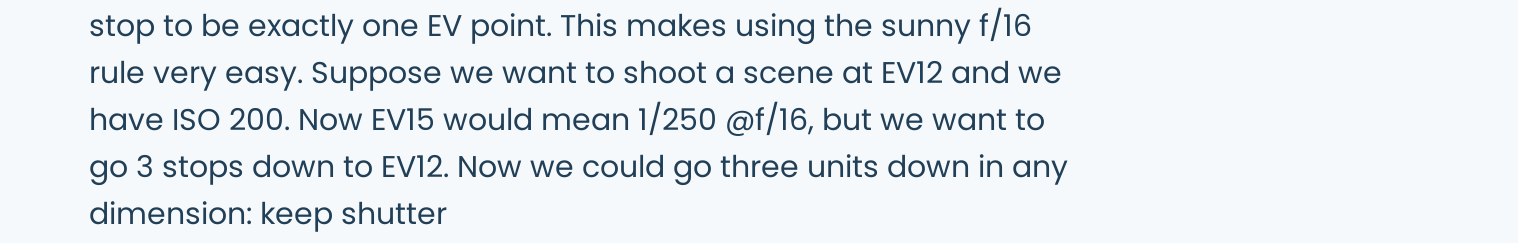stop to be exactly one EV point. This makes using the sunny f/16 rule very easy. Suppose we want to shoot a scene at EV12 and we have ISO 200. Now EV15 would mean 1/250 @f/16, but we want to go 3 stops down to EV12. Now we could go three units down in any dimension: keep shutter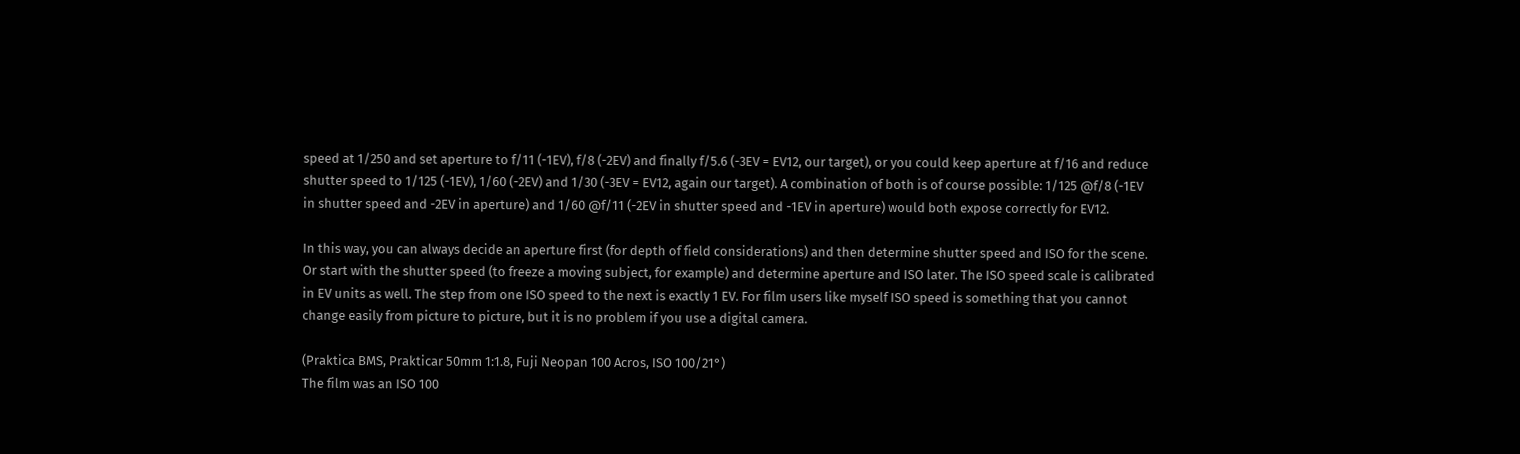speed at 1/250 and set aperture to f/11 (-1EV), f/8 (-2EV) and finally f/5.6 (-3EV = EV12, our target), or you could keep aperture at f/16 and reduce shutter speed to 1/125 (-1EV), 1/60 (-2EV) and 1/30 (-3EV = EV12, again our target). A combination of both is of course possible: 1/125 @f/8 (-1EV in shutter speed and -2EV in aperture) and 1/60 @f/11 (-2EV in shutter speed and -1EV in aperture) would both expose correctly for EV12.

In this way, you can always decide an aperture first (for depth of field considerations) and then determine shutter speed and ISO for the scene. Or start with the shutter speed (to freeze a moving subject, for example) and determine aperture and ISO later. The ISO speed scale is calibrated in EV units as well. The step from one ISO speed to the next is exactly 1 EV. For film users like myself ISO speed is something that you cannot change easily from picture to picture, but it is no problem if you use a digital camera.

(Praktica BMS, Prakticar 50mm 1:1.8, Fuji Neopan 100 Acros, ISO 100/21°)
The film was an ISO 100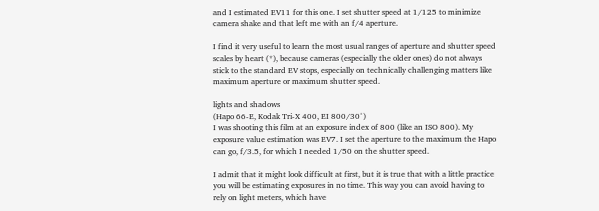and I estimated EV11 for this one. I set shutter speed at 1/125 to minimize camera shake and that left me with an f/4 aperture.

I find it very useful to learn the most usual ranges of aperture and shutter speed scales by heart (*), because cameras (especially the older ones) do not always stick to the standard EV stops, especially on technically challenging matters like maximum aperture or maximum shutter speed.

lights and shadows
(Hapo 66-E, Kodak Tri-X 400, EI 800/30°)
I was shooting this film at an exposure index of 800 (like an ISO 800). My exposure value estimation was EV7. I set the aperture to the maximum the Hapo can go, f/3.5, for which I needed 1/50 on the shutter speed.

I admit that it might look difficult at first, but it is true that with a little practice you will be estimating exposures in no time. This way you can avoid having to rely on light meters, which have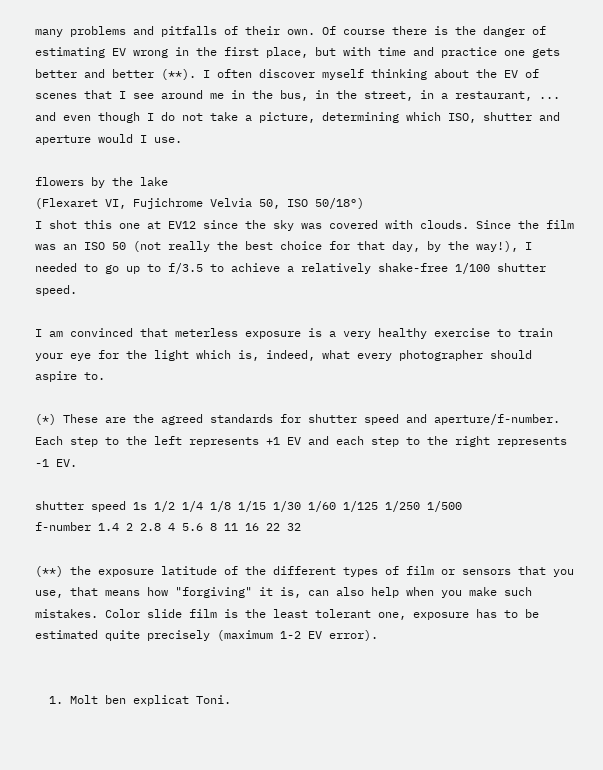many problems and pitfalls of their own. Of course there is the danger of estimating EV wrong in the first place, but with time and practice one gets better and better (**). I often discover myself thinking about the EV of scenes that I see around me in the bus, in the street, in a restaurant, ... and even though I do not take a picture, determining which ISO, shutter and aperture would I use.

flowers by the lake
(Flexaret VI, Fujichrome Velvia 50, ISO 50/18°)
I shot this one at EV12 since the sky was covered with clouds. Since the film was an ISO 50 (not really the best choice for that day, by the way!), I needed to go up to f/3.5 to achieve a relatively shake-free 1/100 shutter speed.

I am convinced that meterless exposure is a very healthy exercise to train your eye for the light which is, indeed, what every photographer should aspire to.

(*) These are the agreed standards for shutter speed and aperture/f-number. Each step to the left represents +1 EV and each step to the right represents -1 EV.

shutter speed 1s 1/2 1/4 1/8 1/15 1/30 1/60 1/125 1/250 1/500
f-number 1.4 2 2.8 4 5.6 8 11 16 22 32

(**) the exposure latitude of the different types of film or sensors that you use, that means how "forgiving" it is, can also help when you make such mistakes. Color slide film is the least tolerant one, exposure has to be estimated quite precisely (maximum 1-2 EV error).


  1. Molt ben explicat Toni.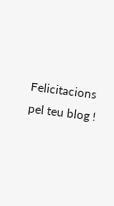Felicitacions pel teu blog !